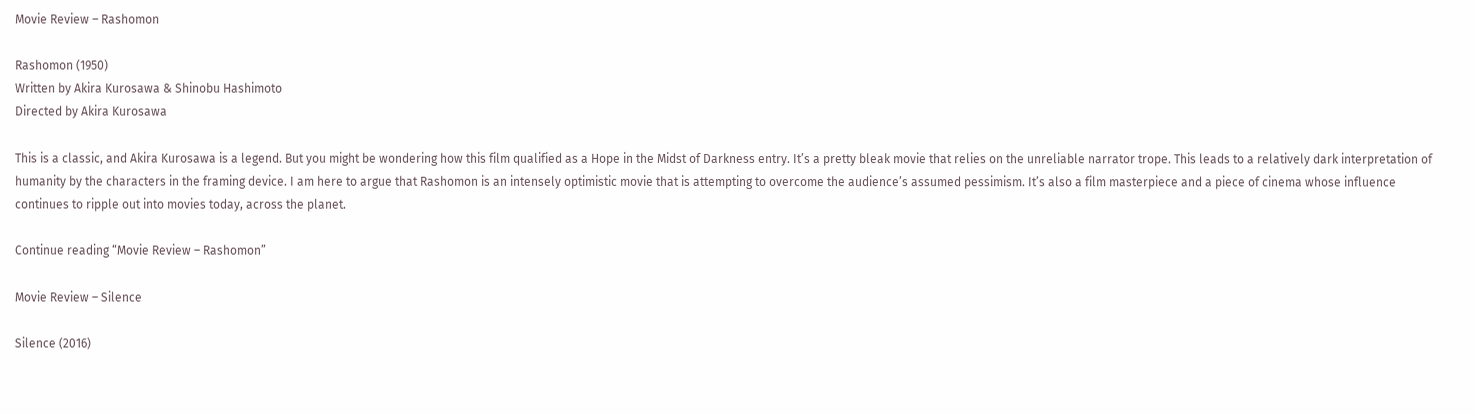Movie Review – Rashomon

Rashomon (1950)
Written by Akira Kurosawa & Shinobu Hashimoto
Directed by Akira Kurosawa

This is a classic, and Akira Kurosawa is a legend. But you might be wondering how this film qualified as a Hope in the Midst of Darkness entry. It’s a pretty bleak movie that relies on the unreliable narrator trope. This leads to a relatively dark interpretation of humanity by the characters in the framing device. I am here to argue that Rashomon is an intensely optimistic movie that is attempting to overcome the audience’s assumed pessimism. It’s also a film masterpiece and a piece of cinema whose influence continues to ripple out into movies today, across the planet.

Continue reading “Movie Review – Rashomon”

Movie Review – Silence

Silence (2016)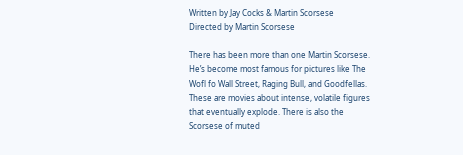Written by Jay Cocks & Martin Scorsese
Directed by Martin Scorsese

There has been more than one Martin Scorsese. He’s become most famous for pictures like The Wofl fo Wall Street, Raging Bull, and Goodfellas. These are movies about intense, volatile figures that eventually explode. There is also the Scorsese of muted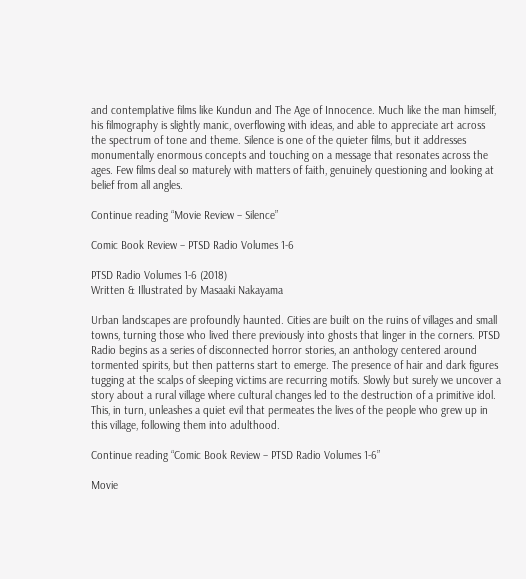and contemplative films like Kundun and The Age of Innocence. Much like the man himself, his filmography is slightly manic, overflowing with ideas, and able to appreciate art across the spectrum of tone and theme. Silence is one of the quieter films, but it addresses monumentally enormous concepts and touching on a message that resonates across the ages. Few films deal so maturely with matters of faith, genuinely questioning and looking at belief from all angles.

Continue reading “Movie Review – Silence”

Comic Book Review – PTSD Radio Volumes 1-6

PTSD Radio Volumes 1-6 (2018)
Written & Illustrated by Masaaki Nakayama

Urban landscapes are profoundly haunted. Cities are built on the ruins of villages and small towns, turning those who lived there previously into ghosts that linger in the corners. PTSD Radio begins as a series of disconnected horror stories, an anthology centered around tormented spirits, but then patterns start to emerge. The presence of hair and dark figures tugging at the scalps of sleeping victims are recurring motifs. Slowly but surely we uncover a story about a rural village where cultural changes led to the destruction of a primitive idol. This, in turn, unleashes a quiet evil that permeates the lives of the people who grew up in this village, following them into adulthood.

Continue reading “Comic Book Review – PTSD Radio Volumes 1-6”

Movie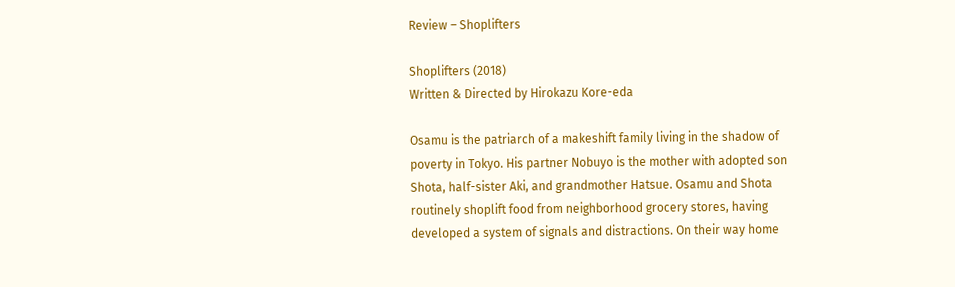Review – Shoplifters

Shoplifters (2018)
Written & Directed by Hirokazu Kore-eda

Osamu is the patriarch of a makeshift family living in the shadow of poverty in Tokyo. His partner Nobuyo is the mother with adopted son Shota, half-sister Aki, and grandmother Hatsue. Osamu and Shota routinely shoplift food from neighborhood grocery stores, having developed a system of signals and distractions. On their way home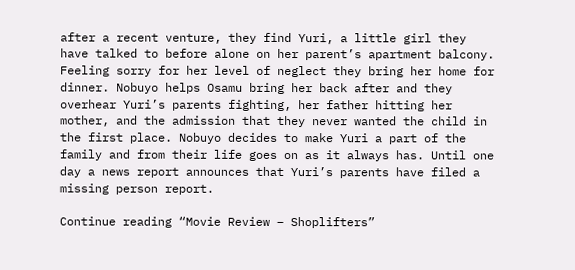after a recent venture, they find Yuri, a little girl they have talked to before alone on her parent’s apartment balcony. Feeling sorry for her level of neglect they bring her home for dinner. Nobuyo helps Osamu bring her back after and they overhear Yuri’s parents fighting, her father hitting her mother, and the admission that they never wanted the child in the first place. Nobuyo decides to make Yuri a part of the family and from their life goes on as it always has. Until one day a news report announces that Yuri’s parents have filed a missing person report.

Continue reading “Movie Review – Shoplifters”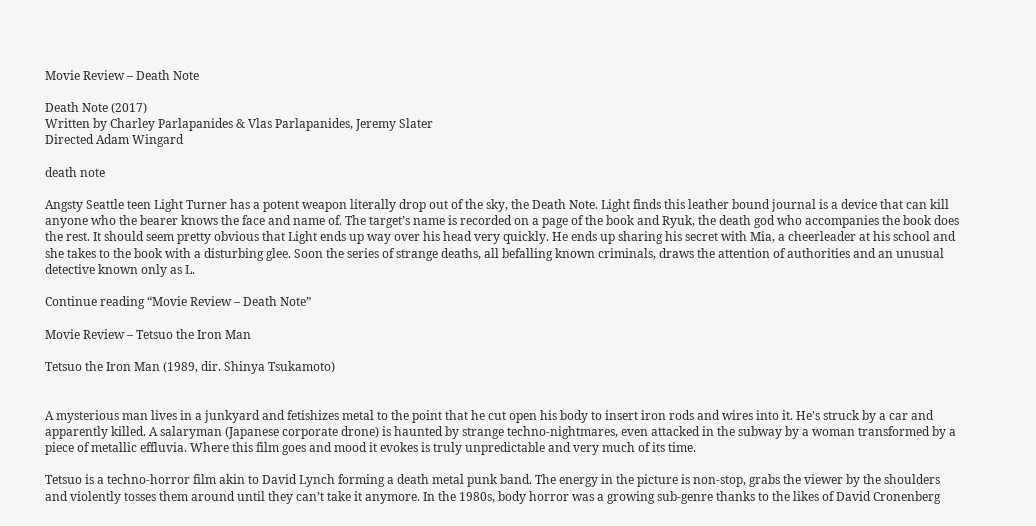Movie Review – Death Note

Death Note (2017)
Written by Charley Parlapanides & Vlas Parlapanides, Jeremy Slater
Directed Adam Wingard

death note

Angsty Seattle teen Light Turner has a potent weapon literally drop out of the sky, the Death Note. Light finds this leather bound journal is a device that can kill anyone who the bearer knows the face and name of. The target’s name is recorded on a page of the book and Ryuk, the death god who accompanies the book does the rest. It should seem pretty obvious that Light ends up way over his head very quickly. He ends up sharing his secret with Mia, a cheerleader at his school and she takes to the book with a disturbing glee. Soon the series of strange deaths, all befalling known criminals, draws the attention of authorities and an unusual detective known only as L.

Continue reading “Movie Review – Death Note”

Movie Review – Tetsuo the Iron Man

Tetsuo the Iron Man (1989, dir. Shinya Tsukamoto)


A mysterious man lives in a junkyard and fetishizes metal to the point that he cut open his body to insert iron rods and wires into it. He’s struck by a car and apparently killed. A salaryman (Japanese corporate drone) is haunted by strange techno-nightmares, even attacked in the subway by a woman transformed by a piece of metallic effluvia. Where this film goes and mood it evokes is truly unpredictable and very much of its time.

Tetsuo is a techno-horror film akin to David Lynch forming a death metal punk band. The energy in the picture is non-stop, grabs the viewer by the shoulders and violently tosses them around until they can’t take it anymore. In the 1980s, body horror was a growing sub-genre thanks to the likes of David Cronenberg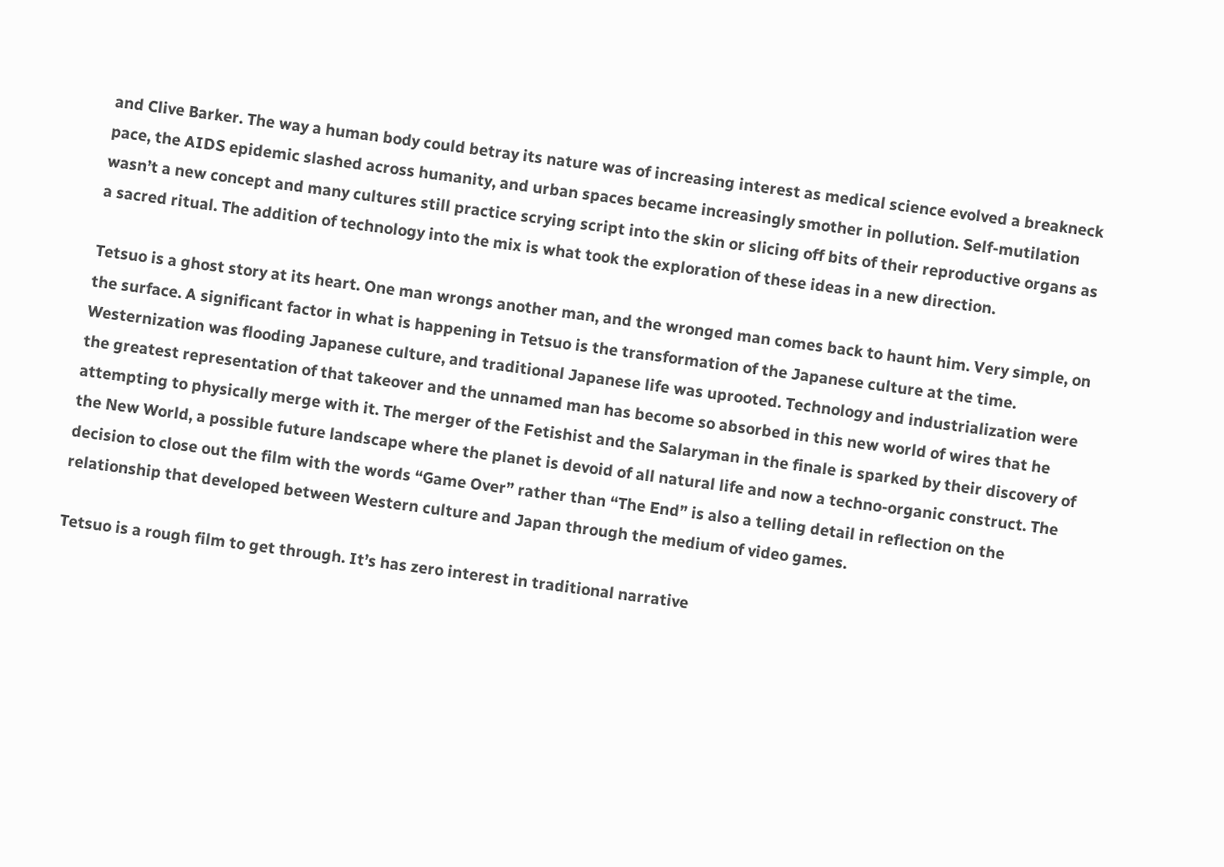and Clive Barker. The way a human body could betray its nature was of increasing interest as medical science evolved a breakneck pace, the AIDS epidemic slashed across humanity, and urban spaces became increasingly smother in pollution. Self-mutilation wasn’t a new concept and many cultures still practice scrying script into the skin or slicing off bits of their reproductive organs as a sacred ritual. The addition of technology into the mix is what took the exploration of these ideas in a new direction.

Tetsuo is a ghost story at its heart. One man wrongs another man, and the wronged man comes back to haunt him. Very simple, on the surface. A significant factor in what is happening in Tetsuo is the transformation of the Japanese culture at the time. Westernization was flooding Japanese culture, and traditional Japanese life was uprooted. Technology and industrialization were the greatest representation of that takeover and the unnamed man has become so absorbed in this new world of wires that he attempting to physically merge with it. The merger of the Fetishist and the Salaryman in the finale is sparked by their discovery of the New World, a possible future landscape where the planet is devoid of all natural life and now a techno-organic construct. The decision to close out the film with the words “Game Over” rather than “The End” is also a telling detail in reflection on the relationship that developed between Western culture and Japan through the medium of video games.

Tetsuo is a rough film to get through. It’s has zero interest in traditional narrative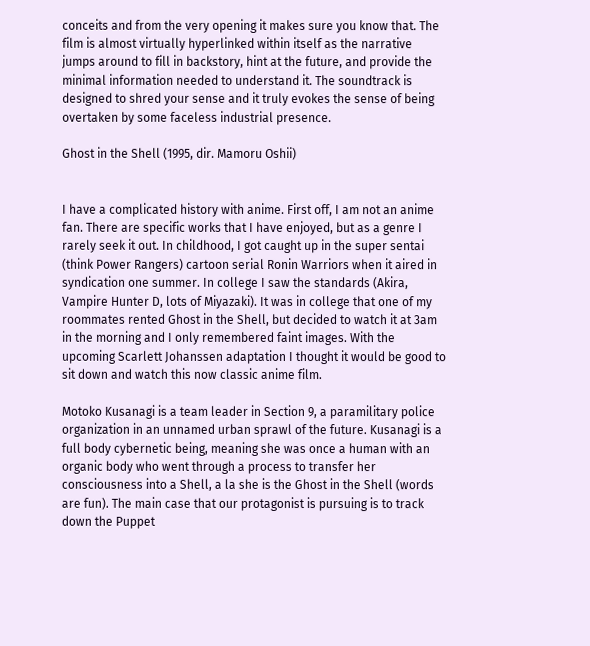conceits and from the very opening it makes sure you know that. The film is almost virtually hyperlinked within itself as the narrative jumps around to fill in backstory, hint at the future, and provide the minimal information needed to understand it. The soundtrack is designed to shred your sense and it truly evokes the sense of being overtaken by some faceless industrial presence.

Ghost in the Shell (1995, dir. Mamoru Oshii)


I have a complicated history with anime. First off, I am not an anime fan. There are specific works that I have enjoyed, but as a genre I rarely seek it out. In childhood, I got caught up in the super sentai (think Power Rangers) cartoon serial Ronin Warriors when it aired in syndication one summer. In college I saw the standards (Akira, Vampire Hunter D, lots of Miyazaki). It was in college that one of my roommates rented Ghost in the Shell, but decided to watch it at 3am in the morning and I only remembered faint images. With the upcoming Scarlett Johanssen adaptation I thought it would be good to sit down and watch this now classic anime film.

Motoko Kusanagi is a team leader in Section 9, a paramilitary police organization in an unnamed urban sprawl of the future. Kusanagi is a full body cybernetic being, meaning she was once a human with an organic body who went through a process to transfer her consciousness into a Shell, a la she is the Ghost in the Shell (words are fun). The main case that our protagonist is pursuing is to track down the Puppet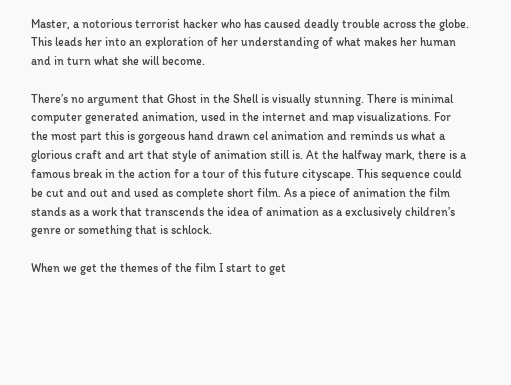Master, a notorious terrorist hacker who has caused deadly trouble across the globe. This leads her into an exploration of her understanding of what makes her human and in turn what she will become.

There’s no argument that Ghost in the Shell is visually stunning. There is minimal computer generated animation, used in the internet and map visualizations. For the most part this is gorgeous hand drawn cel animation and reminds us what a glorious craft and art that style of animation still is. At the halfway mark, there is a famous break in the action for a tour of this future cityscape. This sequence could be cut and out and used as complete short film. As a piece of animation the film stands as a work that transcends the idea of animation as a exclusively children’s genre or something that is schlock.

When we get the themes of the film I start to get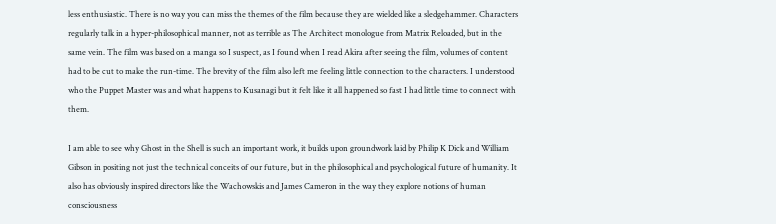less enthusiastic. There is no way you can miss the themes of the film because they are wielded like a sledgehammer. Characters regularly talk in a hyper-philosophical manner, not as terrible as The Architect monologue from Matrix Reloaded, but in the same vein. The film was based on a manga so I suspect, as I found when I read Akira after seeing the film, volumes of content had to be cut to make the run-time. The brevity of the film also left me feeling little connection to the characters. I understood who the Puppet Master was and what happens to Kusanagi but it felt like it all happened so fast I had little time to connect with them.

I am able to see why Ghost in the Shell is such an important work, it builds upon groundwork laid by Philip K Dick and William Gibson in positing not just the technical conceits of our future, but in the philosophical and psychological future of humanity. It also has obviously inspired directors like the Wachowskis and James Cameron in the way they explore notions of human consciousness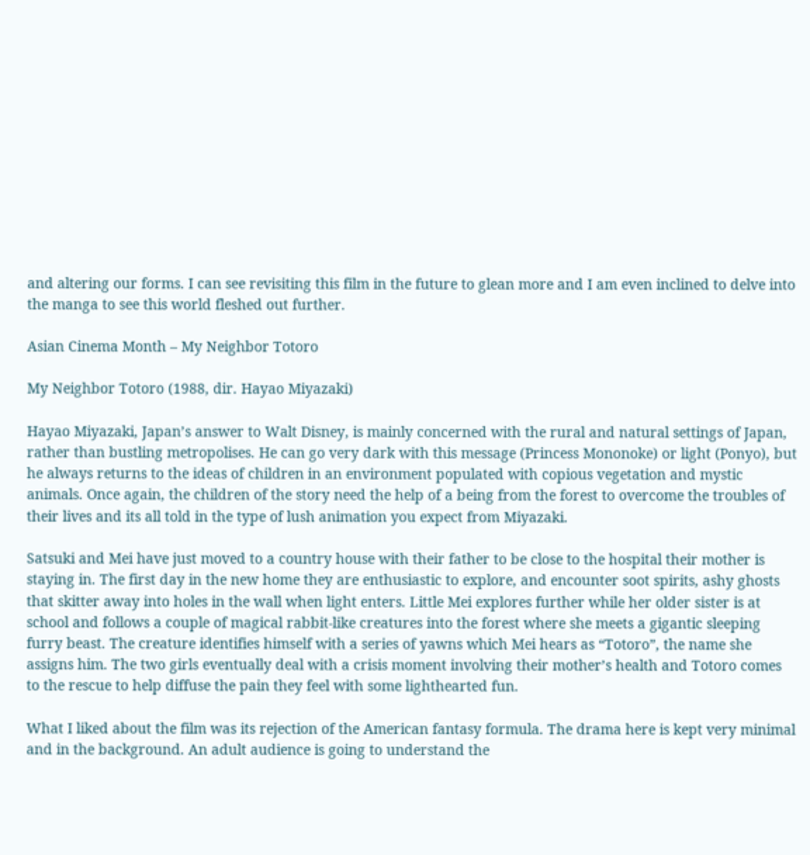and altering our forms. I can see revisiting this film in the future to glean more and I am even inclined to delve into the manga to see this world fleshed out further.

Asian Cinema Month – My Neighbor Totoro

My Neighbor Totoro (1988, dir. Hayao Miyazaki)

Hayao Miyazaki, Japan’s answer to Walt Disney, is mainly concerned with the rural and natural settings of Japan, rather than bustling metropolises. He can go very dark with this message (Princess Mononoke) or light (Ponyo), but he always returns to the ideas of children in an environment populated with copious vegetation and mystic animals. Once again, the children of the story need the help of a being from the forest to overcome the troubles of their lives and its all told in the type of lush animation you expect from Miyazaki.

Satsuki and Mei have just moved to a country house with their father to be close to the hospital their mother is staying in. The first day in the new home they are enthusiastic to explore, and encounter soot spirits, ashy ghosts that skitter away into holes in the wall when light enters. Little Mei explores further while her older sister is at school and follows a couple of magical rabbit-like creatures into the forest where she meets a gigantic sleeping furry beast. The creature identifies himself with a series of yawns which Mei hears as “Totoro”, the name she assigns him. The two girls eventually deal with a crisis moment involving their mother’s health and Totoro comes to the rescue to help diffuse the pain they feel with some lighthearted fun.

What I liked about the film was its rejection of the American fantasy formula. The drama here is kept very minimal and in the background. An adult audience is going to understand the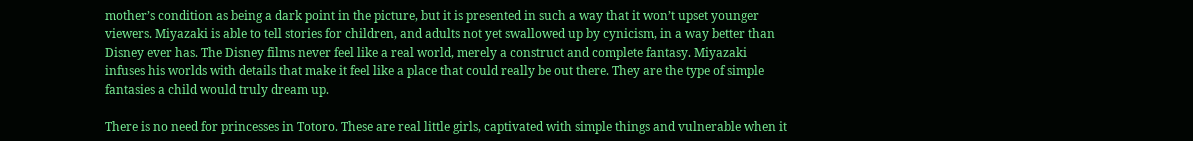mother’s condition as being a dark point in the picture, but it is presented in such a way that it won’t upset younger viewers. Miyazaki is able to tell stories for children, and adults not yet swallowed up by cynicism, in a way better than Disney ever has. The Disney films never feel like a real world, merely a construct and complete fantasy. Miyazaki infuses his worlds with details that make it feel like a place that could really be out there. They are the type of simple fantasies a child would truly dream up.

There is no need for princesses in Totoro. These are real little girls, captivated with simple things and vulnerable when it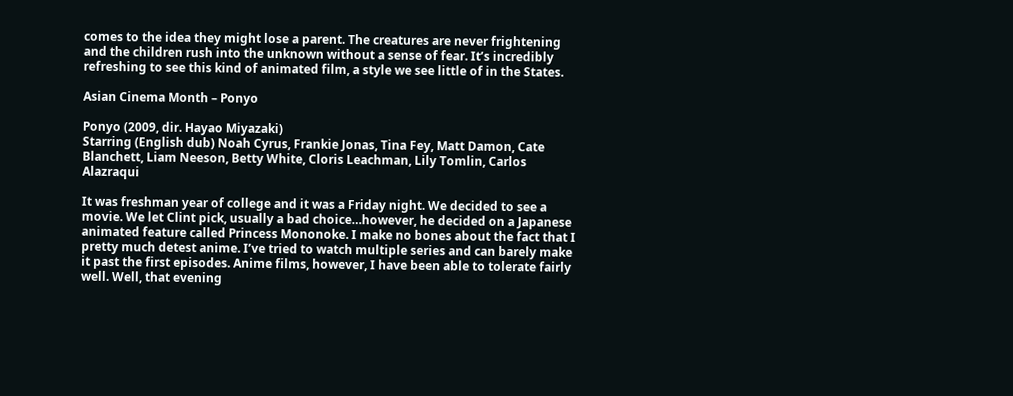comes to the idea they might lose a parent. The creatures are never frightening and the children rush into the unknown without a sense of fear. It’s incredibly refreshing to see this kind of animated film, a style we see little of in the States.

Asian Cinema Month – Ponyo

Ponyo (2009, dir. Hayao Miyazaki)
Starring (English dub) Noah Cyrus, Frankie Jonas, Tina Fey, Matt Damon, Cate Blanchett, Liam Neeson, Betty White, Cloris Leachman, Lily Tomlin, Carlos Alazraqui

It was freshman year of college and it was a Friday night. We decided to see a movie. We let Clint pick, usually a bad choice…however, he decided on a Japanese animated feature called Princess Mononoke. I make no bones about the fact that I pretty much detest anime. I’ve tried to watch multiple series and can barely make it past the first episodes. Anime films, however, I have been able to tolerate fairly well. Well, that evening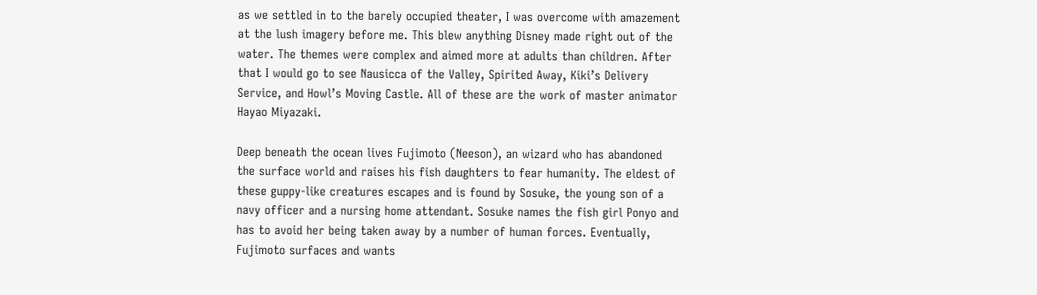as we settled in to the barely occupied theater, I was overcome with amazement at the lush imagery before me. This blew anything Disney made right out of the water. The themes were complex and aimed more at adults than children. After that I would go to see Nausicca of the Valley, Spirited Away, Kiki’s Delivery Service, and Howl’s Moving Castle. All of these are the work of master animator Hayao Miyazaki.

Deep beneath the ocean lives Fujimoto (Neeson), an wizard who has abandoned the surface world and raises his fish daughters to fear humanity. The eldest of these guppy-like creatures escapes and is found by Sosuke, the young son of a navy officer and a nursing home attendant. Sosuke names the fish girl Ponyo and has to avoid her being taken away by a number of human forces. Eventually, Fujimoto surfaces and wants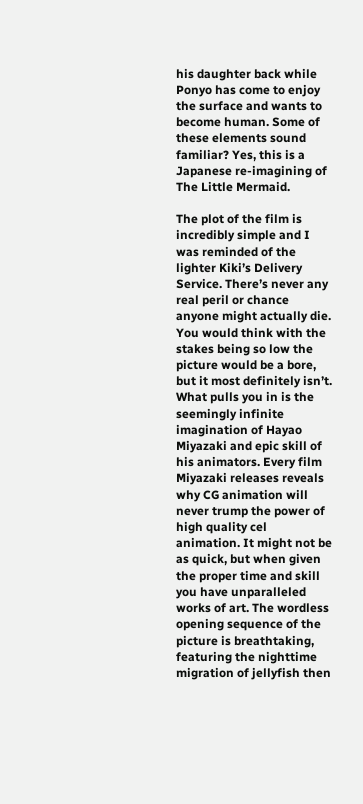his daughter back while Ponyo has come to enjoy the surface and wants to become human. Some of these elements sound familiar? Yes, this is a Japanese re-imagining of The Little Mermaid.

The plot of the film is incredibly simple and I was reminded of the lighter Kiki’s Delivery Service. There’s never any real peril or chance anyone might actually die. You would think with the stakes being so low the picture would be a bore, but it most definitely isn’t. What pulls you in is the seemingly infinite imagination of Hayao Miyazaki and epic skill of his animators. Every film Miyazaki releases reveals why CG animation will never trump the power of high quality cel animation. It might not be as quick, but when given the proper time and skill you have unparalleled works of art. The wordless opening sequence of the picture is breathtaking, featuring the nighttime migration of jellyfish then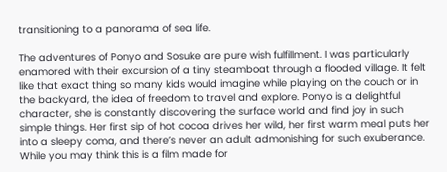transitioning to a panorama of sea life.

The adventures of Ponyo and Sosuke are pure wish fulfillment. I was particularly enamored with their excursion of a tiny steamboat through a flooded village. It felt like that exact thing so many kids would imagine while playing on the couch or in the backyard, the idea of freedom to travel and explore. Ponyo is a delightful character, she is constantly discovering the surface world and find joy in such simple things. Her first sip of hot cocoa drives her wild, her first warm meal puts her into a sleepy coma, and there’s never an adult admonishing for such exuberance. While you may think this is a film made for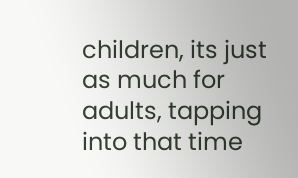children, its just as much for adults, tapping into that time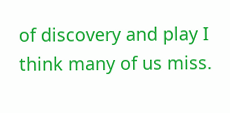of discovery and play I think many of us miss.